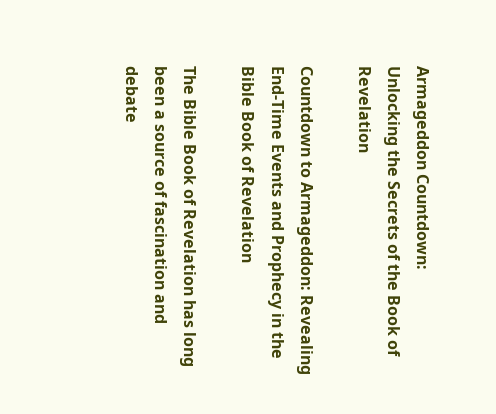Armageddon Countdown:
Unlocking the Secrets of the Book of Revelation

Countdown to Armageddon: Revealing End-Time Events and Prophecy in the Bible Book of Revelation

The Bible Book of Revelation has long been a source of fascination and debate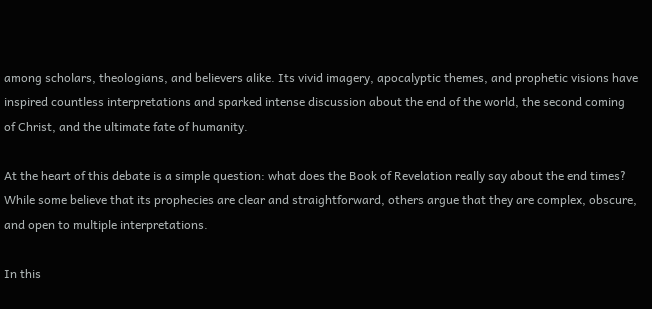among scholars, theologians, and believers alike. Its vivid imagery, apocalyptic themes, and prophetic visions have inspired countless interpretations and sparked intense discussion about the end of the world, the second coming of Christ, and the ultimate fate of humanity.

At the heart of this debate is a simple question: what does the Book of Revelation really say about the end times? While some believe that its prophecies are clear and straightforward, others argue that they are complex, obscure, and open to multiple interpretations.

In this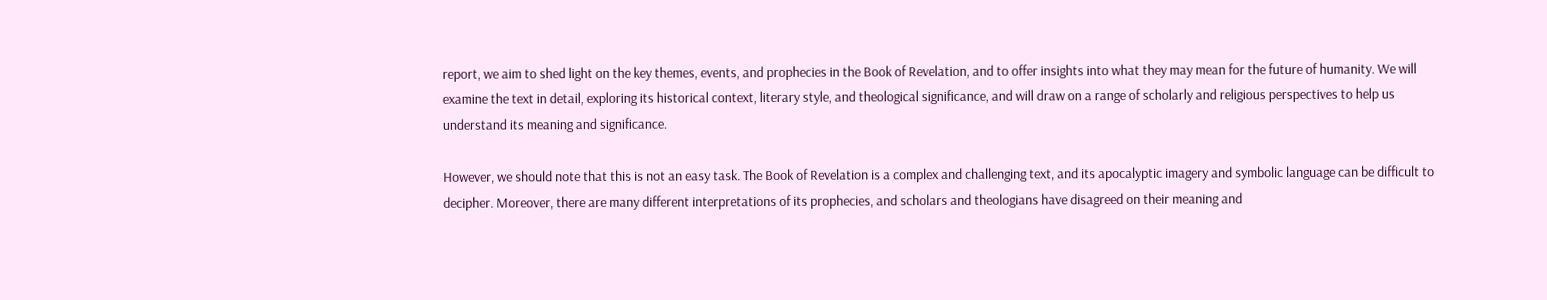report, we aim to shed light on the key themes, events, and prophecies in the Book of Revelation, and to offer insights into what they may mean for the future of humanity. We will examine the text in detail, exploring its historical context, literary style, and theological significance, and will draw on a range of scholarly and religious perspectives to help us understand its meaning and significance.

However, we should note that this is not an easy task. The Book of Revelation is a complex and challenging text, and its apocalyptic imagery and symbolic language can be difficult to decipher. Moreover, there are many different interpretations of its prophecies, and scholars and theologians have disagreed on their meaning and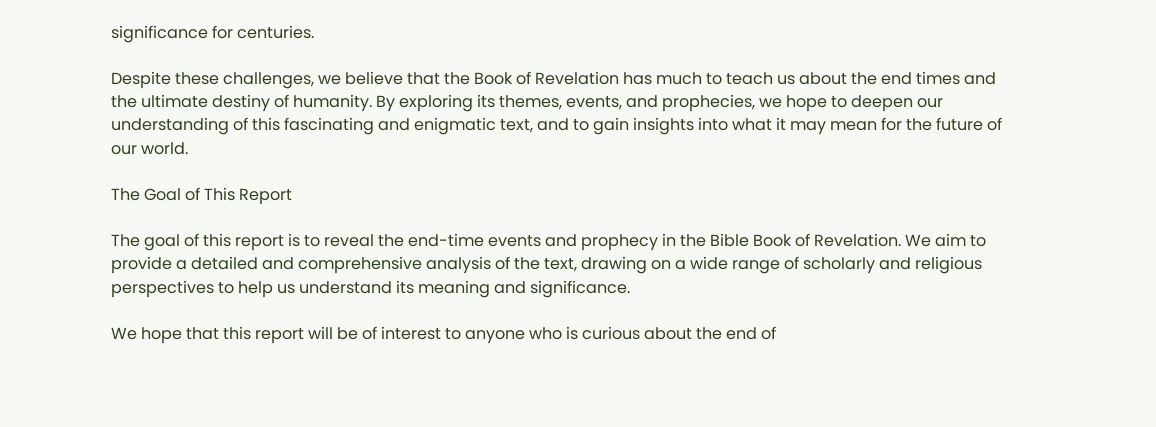significance for centuries.

Despite these challenges, we believe that the Book of Revelation has much to teach us about the end times and the ultimate destiny of humanity. By exploring its themes, events, and prophecies, we hope to deepen our understanding of this fascinating and enigmatic text, and to gain insights into what it may mean for the future of our world.

The Goal of This Report

The goal of this report is to reveal the end-time events and prophecy in the Bible Book of Revelation. We aim to provide a detailed and comprehensive analysis of the text, drawing on a wide range of scholarly and religious perspectives to help us understand its meaning and significance.

We hope that this report will be of interest to anyone who is curious about the end of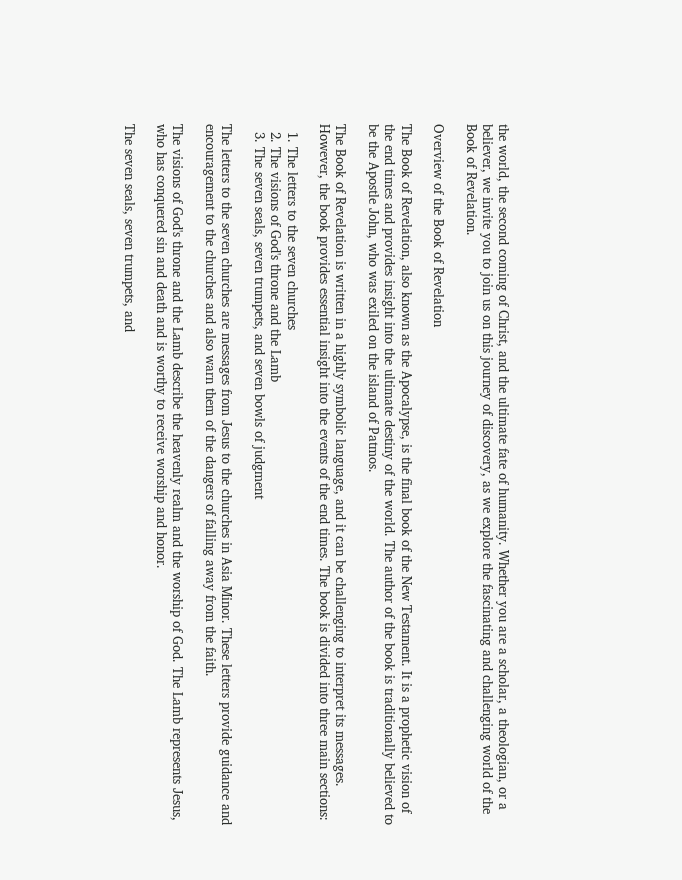the world, the second coming of Christ, and the ultimate fate of humanity. Whether you are a scholar, a theologian, or a believer, we invite you to join us on this journey of discovery, as we explore the fascinating and challenging world of the Book of Revelation.

Overview of the Book of Revelation

The Book of Revelation, also known as the Apocalypse, is the final book of the New Testament. It is a prophetic vision of the end times and provides insight into the ultimate destiny of the world. The author of the book is traditionally believed to be the Apostle John, who was exiled on the island of Patmos.

The Book of Revelation is written in a highly symbolic language, and it can be challenging to interpret its messages. However, the book provides essential insight into the events of the end times. The book is divided into three main sections:

  1. The letters to the seven churches
  2. The visions of God's throne and the Lamb
  3. The seven seals, seven trumpets, and seven bowls of judgment

The letters to the seven churches are messages from Jesus to the churches in Asia Minor. These letters provide guidance and encouragement to the churches and also warn them of the dangers of falling away from the faith.

The visions of God's throne and the Lamb describe the heavenly realm and the worship of God. The Lamb represents Jesus, who has conquered sin and death and is worthy to receive worship and honor.

The seven seals, seven trumpets, and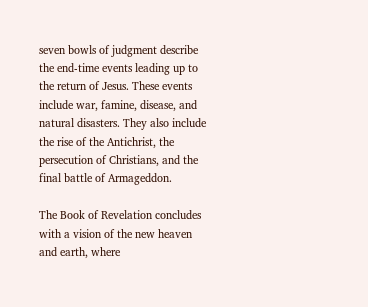seven bowls of judgment describe the end-time events leading up to the return of Jesus. These events include war, famine, disease, and natural disasters. They also include the rise of the Antichrist, the persecution of Christians, and the final battle of Armageddon.

The Book of Revelation concludes with a vision of the new heaven and earth, where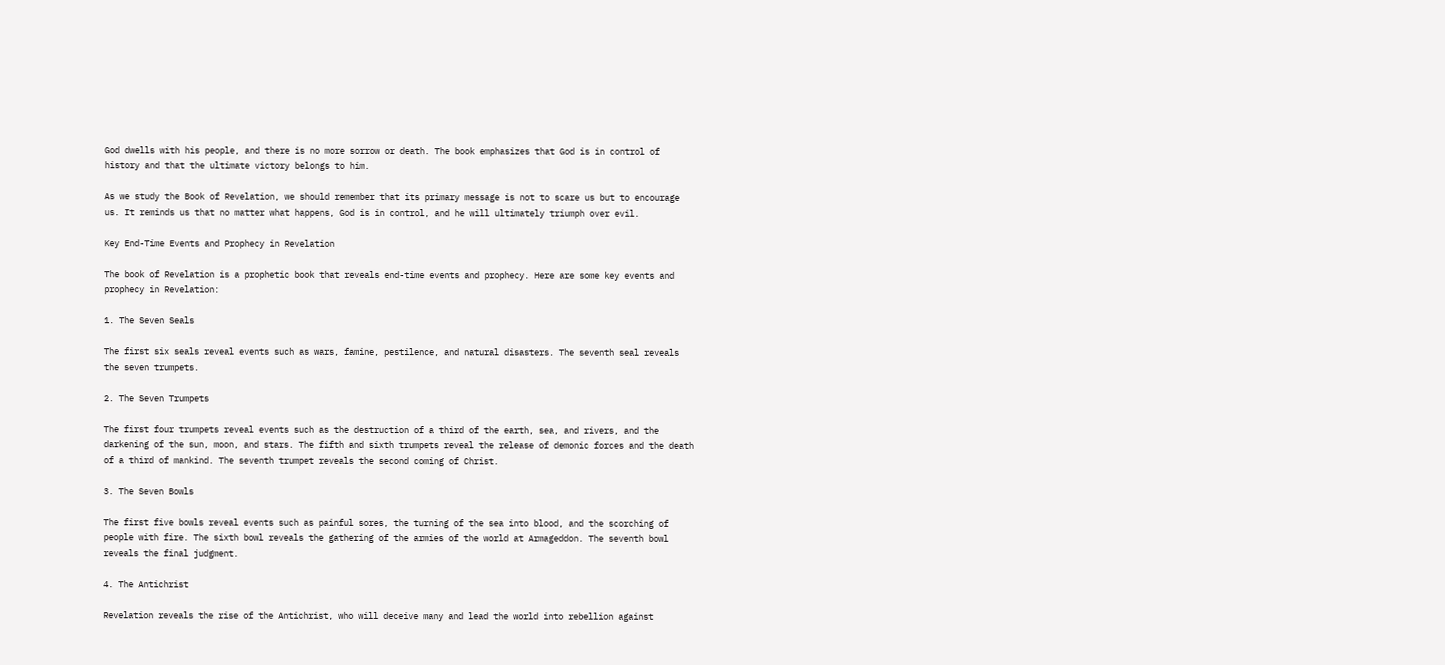God dwells with his people, and there is no more sorrow or death. The book emphasizes that God is in control of history and that the ultimate victory belongs to him.

As we study the Book of Revelation, we should remember that its primary message is not to scare us but to encourage us. It reminds us that no matter what happens, God is in control, and he will ultimately triumph over evil.

Key End-Time Events and Prophecy in Revelation

The book of Revelation is a prophetic book that reveals end-time events and prophecy. Here are some key events and prophecy in Revelation:

1. The Seven Seals

The first six seals reveal events such as wars, famine, pestilence, and natural disasters. The seventh seal reveals the seven trumpets.

2. The Seven Trumpets

The first four trumpets reveal events such as the destruction of a third of the earth, sea, and rivers, and the darkening of the sun, moon, and stars. The fifth and sixth trumpets reveal the release of demonic forces and the death of a third of mankind. The seventh trumpet reveals the second coming of Christ.

3. The Seven Bowls

The first five bowls reveal events such as painful sores, the turning of the sea into blood, and the scorching of people with fire. The sixth bowl reveals the gathering of the armies of the world at Armageddon. The seventh bowl reveals the final judgment.

4. The Antichrist

Revelation reveals the rise of the Antichrist, who will deceive many and lead the world into rebellion against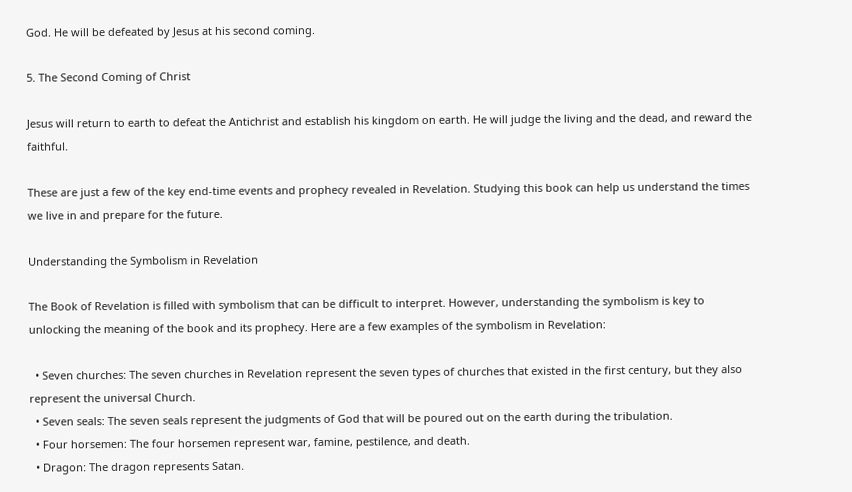God. He will be defeated by Jesus at his second coming.

5. The Second Coming of Christ

Jesus will return to earth to defeat the Antichrist and establish his kingdom on earth. He will judge the living and the dead, and reward the faithful.

These are just a few of the key end-time events and prophecy revealed in Revelation. Studying this book can help us understand the times we live in and prepare for the future.

Understanding the Symbolism in Revelation

The Book of Revelation is filled with symbolism that can be difficult to interpret. However, understanding the symbolism is key to unlocking the meaning of the book and its prophecy. Here are a few examples of the symbolism in Revelation:

  • Seven churches: The seven churches in Revelation represent the seven types of churches that existed in the first century, but they also represent the universal Church.
  • Seven seals: The seven seals represent the judgments of God that will be poured out on the earth during the tribulation.
  • Four horsemen: The four horsemen represent war, famine, pestilence, and death.
  • Dragon: The dragon represents Satan.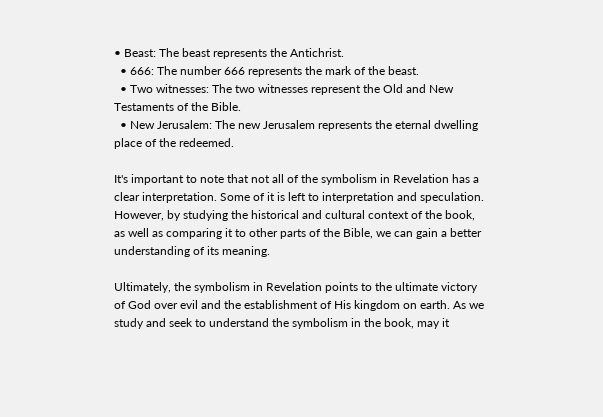• Beast: The beast represents the Antichrist.
  • 666: The number 666 represents the mark of the beast.
  • Two witnesses: The two witnesses represent the Old and New Testaments of the Bible.
  • New Jerusalem: The new Jerusalem represents the eternal dwelling place of the redeemed.

It's important to note that not all of the symbolism in Revelation has a clear interpretation. Some of it is left to interpretation and speculation. However, by studying the historical and cultural context of the book, as well as comparing it to other parts of the Bible, we can gain a better understanding of its meaning.

Ultimately, the symbolism in Revelation points to the ultimate victory of God over evil and the establishment of His kingdom on earth. As we study and seek to understand the symbolism in the book, may it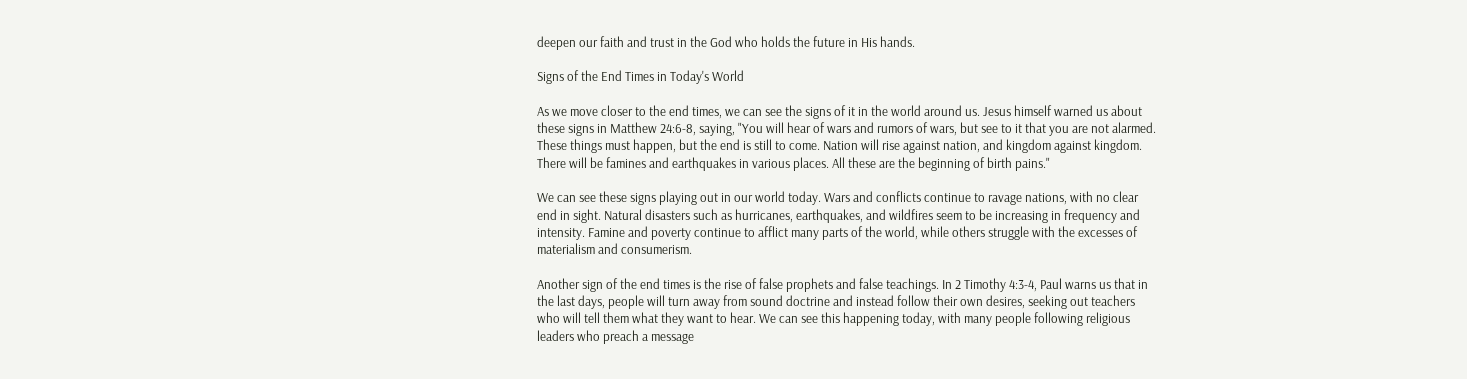deepen our faith and trust in the God who holds the future in His hands.

Signs of the End Times in Today's World

As we move closer to the end times, we can see the signs of it in the world around us. Jesus himself warned us about these signs in Matthew 24:6-8, saying, "You will hear of wars and rumors of wars, but see to it that you are not alarmed. These things must happen, but the end is still to come. Nation will rise against nation, and kingdom against kingdom. There will be famines and earthquakes in various places. All these are the beginning of birth pains."

We can see these signs playing out in our world today. Wars and conflicts continue to ravage nations, with no clear end in sight. Natural disasters such as hurricanes, earthquakes, and wildfires seem to be increasing in frequency and intensity. Famine and poverty continue to afflict many parts of the world, while others struggle with the excesses of materialism and consumerism.

Another sign of the end times is the rise of false prophets and false teachings. In 2 Timothy 4:3-4, Paul warns us that in the last days, people will turn away from sound doctrine and instead follow their own desires, seeking out teachers who will tell them what they want to hear. We can see this happening today, with many people following religious leaders who preach a message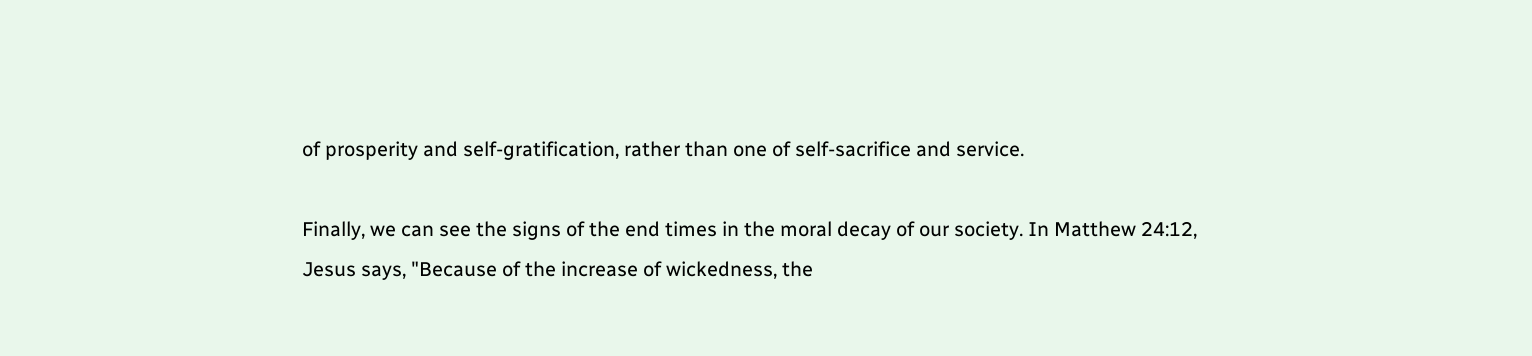of prosperity and self-gratification, rather than one of self-sacrifice and service.

Finally, we can see the signs of the end times in the moral decay of our society. In Matthew 24:12, Jesus says, "Because of the increase of wickedness, the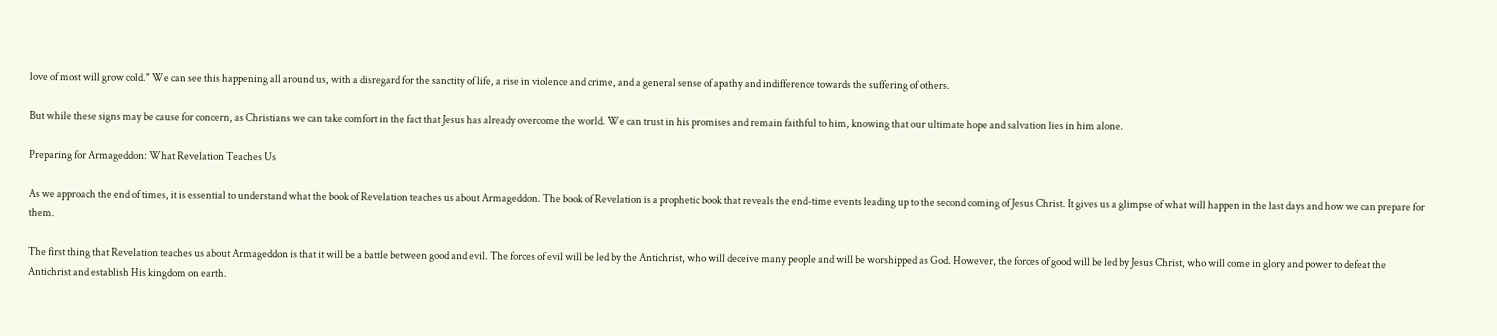love of most will grow cold." We can see this happening all around us, with a disregard for the sanctity of life, a rise in violence and crime, and a general sense of apathy and indifference towards the suffering of others.

But while these signs may be cause for concern, as Christians we can take comfort in the fact that Jesus has already overcome the world. We can trust in his promises and remain faithful to him, knowing that our ultimate hope and salvation lies in him alone.

Preparing for Armageddon: What Revelation Teaches Us

As we approach the end of times, it is essential to understand what the book of Revelation teaches us about Armageddon. The book of Revelation is a prophetic book that reveals the end-time events leading up to the second coming of Jesus Christ. It gives us a glimpse of what will happen in the last days and how we can prepare for them.

The first thing that Revelation teaches us about Armageddon is that it will be a battle between good and evil. The forces of evil will be led by the Antichrist, who will deceive many people and will be worshipped as God. However, the forces of good will be led by Jesus Christ, who will come in glory and power to defeat the Antichrist and establish His kingdom on earth.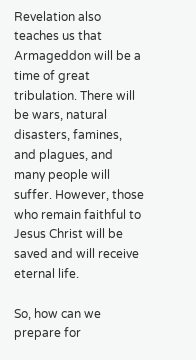Revelation also teaches us that Armageddon will be a time of great tribulation. There will be wars, natural disasters, famines, and plagues, and many people will suffer. However, those who remain faithful to Jesus Christ will be saved and will receive eternal life.

So, how can we prepare for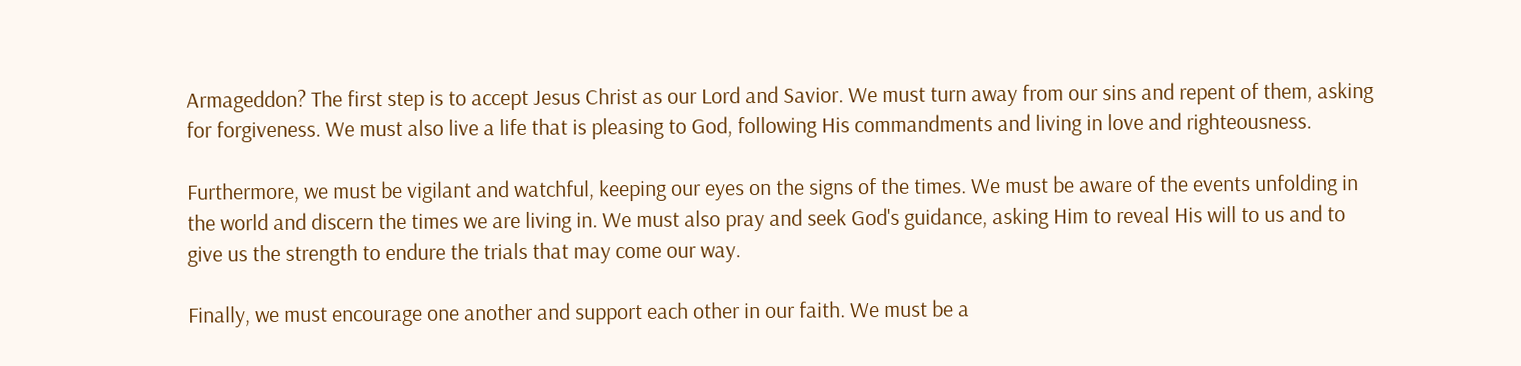Armageddon? The first step is to accept Jesus Christ as our Lord and Savior. We must turn away from our sins and repent of them, asking for forgiveness. We must also live a life that is pleasing to God, following His commandments and living in love and righteousness.

Furthermore, we must be vigilant and watchful, keeping our eyes on the signs of the times. We must be aware of the events unfolding in the world and discern the times we are living in. We must also pray and seek God's guidance, asking Him to reveal His will to us and to give us the strength to endure the trials that may come our way.

Finally, we must encourage one another and support each other in our faith. We must be a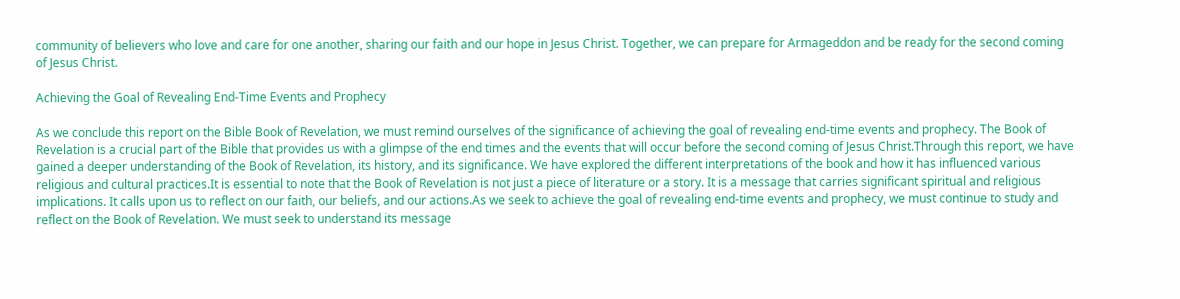community of believers who love and care for one another, sharing our faith and our hope in Jesus Christ. Together, we can prepare for Armageddon and be ready for the second coming of Jesus Christ.

Achieving the Goal of Revealing End-Time Events and Prophecy

As we conclude this report on the Bible Book of Revelation, we must remind ourselves of the significance of achieving the goal of revealing end-time events and prophecy. The Book of Revelation is a crucial part of the Bible that provides us with a glimpse of the end times and the events that will occur before the second coming of Jesus Christ.Through this report, we have gained a deeper understanding of the Book of Revelation, its history, and its significance. We have explored the different interpretations of the book and how it has influenced various religious and cultural practices.It is essential to note that the Book of Revelation is not just a piece of literature or a story. It is a message that carries significant spiritual and religious implications. It calls upon us to reflect on our faith, our beliefs, and our actions.As we seek to achieve the goal of revealing end-time events and prophecy, we must continue to study and reflect on the Book of Revelation. We must seek to understand its message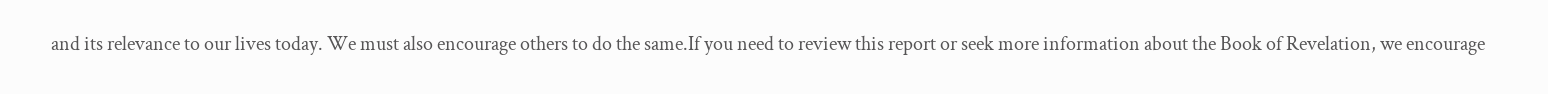and its relevance to our lives today. We must also encourage others to do the same.If you need to review this report or seek more information about the Book of Revelation, we encourage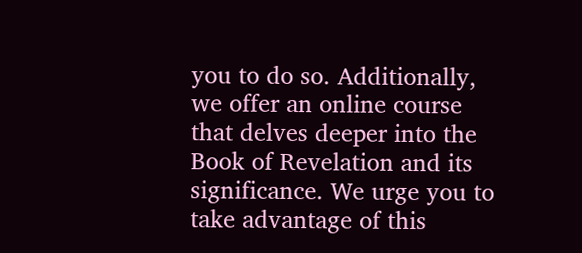you to do so. Additionally, we offer an online course that delves deeper into the Book of Revelation and its significance. We urge you to take advantage of this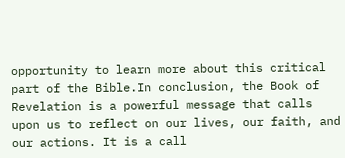opportunity to learn more about this critical part of the Bible.In conclusion, the Book of Revelation is a powerful message that calls upon us to reflect on our lives, our faith, and our actions. It is a call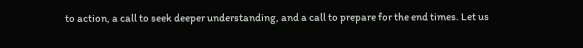to action, a call to seek deeper understanding, and a call to prepare for the end times. Let us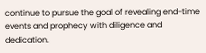continue to pursue the goal of revealing end-time events and prophecy with diligence and dedication.